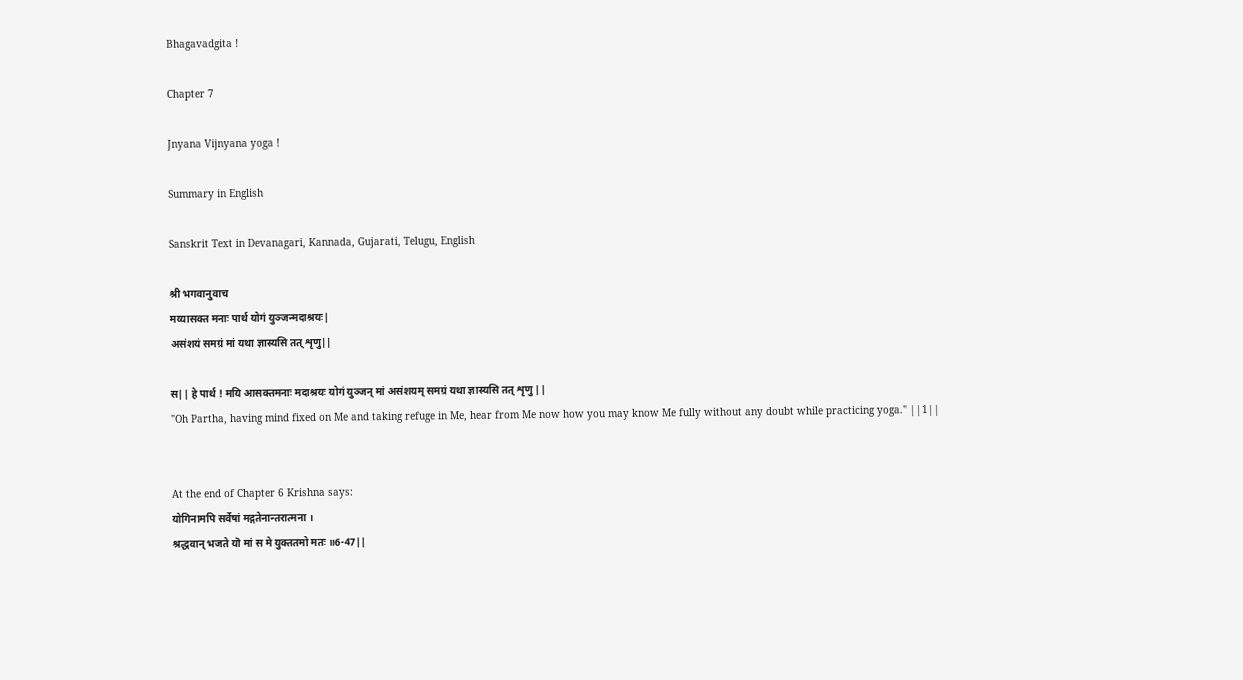Bhagavadgita !

Chapter 7

Jnyana Vijnyana yoga !

Summary in English

Sanskrit Text in Devanagari, Kannada, Gujarati, Telugu, English

श्री भगवानुवाच
मय्यासक्त मनाः पार्थ योगं युञ्जन्मदाश्रयः|
असंशयं समग्रं मां यथा ज्ञास्यसि तत् शृणु||

स|| हे पार्थ ! मयि आसक्तमनाः मदाश्रयः योगं युञ्जन् मां असंशयम् समग्रं यथा ज्ञास्यसि तत् शृणु ||
"Oh Partha, having mind fixed on Me and taking refuge in Me, hear from Me now how you may know Me fully without any doubt while practicing yoga." ||1||


At the end of Chapter 6 Krishna says:
योगिनामपि सर्वेषां मद्गतेनान्तरात्मना ।
श्रद्धवान् भजते यॊ मां स मे युक्ततमो मतः ॥6-47||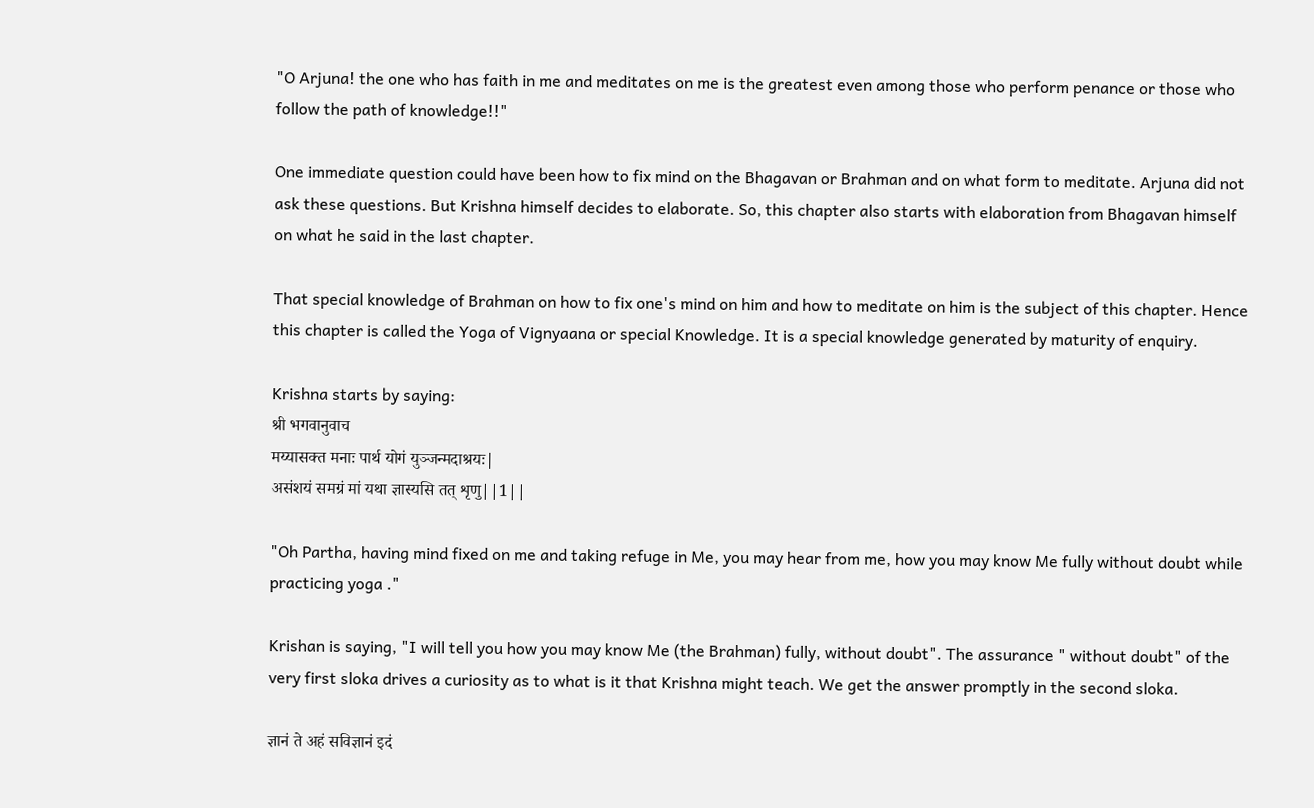"O Arjuna! the one who has faith in me and meditates on me is the greatest even among those who perform penance or those who follow the path of knowledge!!"

One immediate question could have been how to fix mind on the Bhagavan or Brahman and on what form to meditate. Arjuna did not ask these questions. But Krishna himself decides to elaborate. So, this chapter also starts with elaboration from Bhagavan himself on what he said in the last chapter.

That special knowledge of Brahman on how to fix one's mind on him and how to meditate on him is the subject of this chapter. Hence this chapter is called the Yoga of Vignyaana or special Knowledge. It is a special knowledge generated by maturity of enquiry.

Krishna starts by saying:
श्री भगवानुवाच
मय्यासक्त मनाः पार्थ योगं युञ्जन्मदाश्रयः|
असंशयं समग्रं मां यथा ज्ञास्यसि तत् शृणु||1||

"Oh Partha, having mind fixed on me and taking refuge in Me, you may hear from me, how you may know Me fully without doubt while practicing yoga ."

Krishan is saying, "I will tell you how you may know Me (the Brahman) fully, without doubt". The assurance " without doubt" of the very first sloka drives a curiosity as to what is it that Krishna might teach. We get the answer promptly in the second sloka.

ज्ञानं ते अहं सविज्ञानं इदं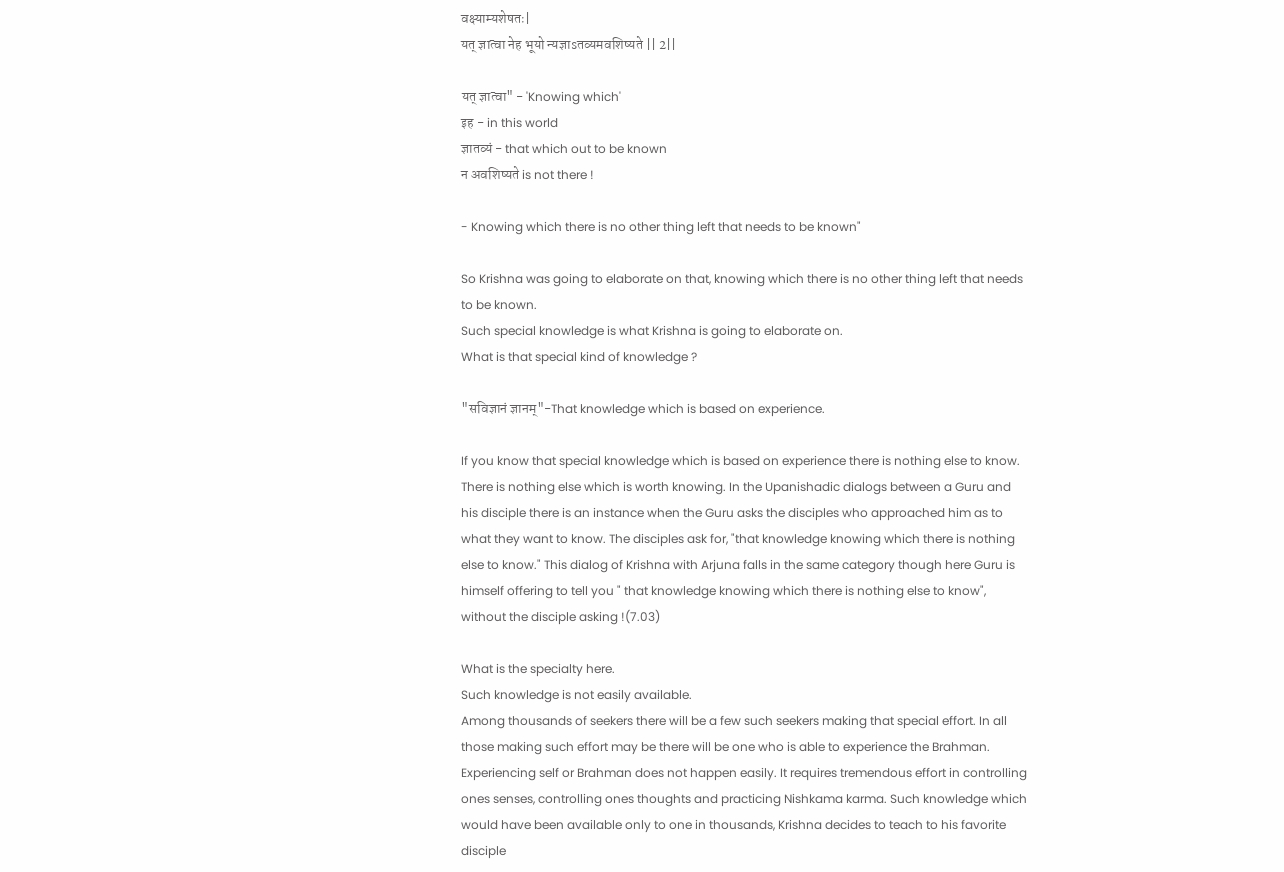वक्ष्याम्यशेषतः|
यत् ज्ञात्वा नेह भूयो न्यज्ञाsतव्यमवशिष्यते || 2||

यत् ज्ञात्वा" - 'Knowing which'
इह - in this world
ज्ञातव्यं - that which out to be known
न अवशिष्यते is not there !

- Knowing which there is no other thing left that needs to be known"

So Krishna was going to elaborate on that, knowing which there is no other thing left that needs to be known.
Such special knowledge is what Krishna is going to elaborate on.
What is that special kind of knowledge ?

"सविज्ञानं ज्ञानम्"-That knowledge which is based on experience.

If you know that special knowledge which is based on experience there is nothing else to know. There is nothing else which is worth knowing. In the Upanishadic dialogs between a Guru and his disciple there is an instance when the Guru asks the disciples who approached him as to what they want to know. The disciples ask for, "that knowledge knowing which there is nothing else to know." This dialog of Krishna with Arjuna falls in the same category though here Guru is himself offering to tell you " that knowledge knowing which there is nothing else to know", without the disciple asking !(7.03)

What is the specialty here.
Such knowledge is not easily available.
Among thousands of seekers there will be a few such seekers making that special effort. In all those making such effort may be there will be one who is able to experience the Brahman. Experiencing self or Brahman does not happen easily. It requires tremendous effort in controlling ones senses, controlling ones thoughts and practicing Nishkama karma. Such knowledge which would have been available only to one in thousands, Krishna decides to teach to his favorite disciple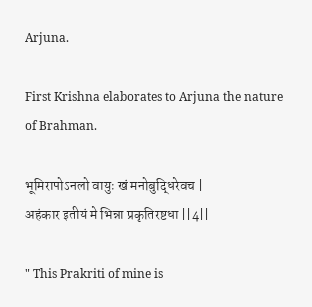Arjuna.

First Krishna elaborates to Arjuna the nature of Brahman.

भूमिरापोऽनलो वायुः खं मनोबुद्धिरेवच |
अहंकार इतीयं मे भिन्ना प्रकृतिरष्टधा ||4||

" This Prakriti of mine is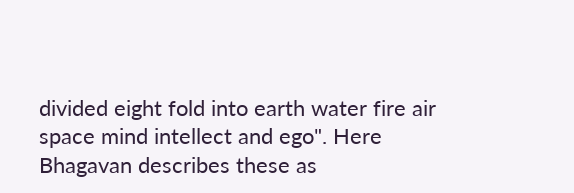divided eight fold into earth water fire air space mind intellect and ego". Here Bhagavan describes these as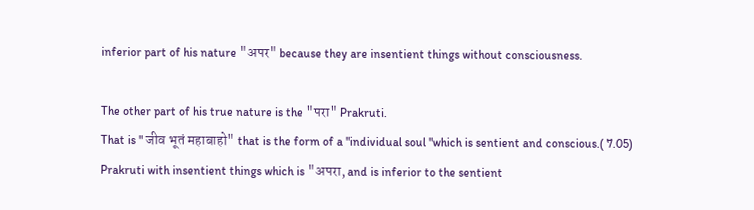inferior part of his nature "अपर" because they are insentient things without consciousness.

The other part of his true nature is the "परा" Prakruti.
That is " जीव भूतं महाबाहो" that is the form of a "individual soul "which is sentient and conscious.( 7.05)
Prakruti with insentient things which is "अपरा, and is inferior to the sentient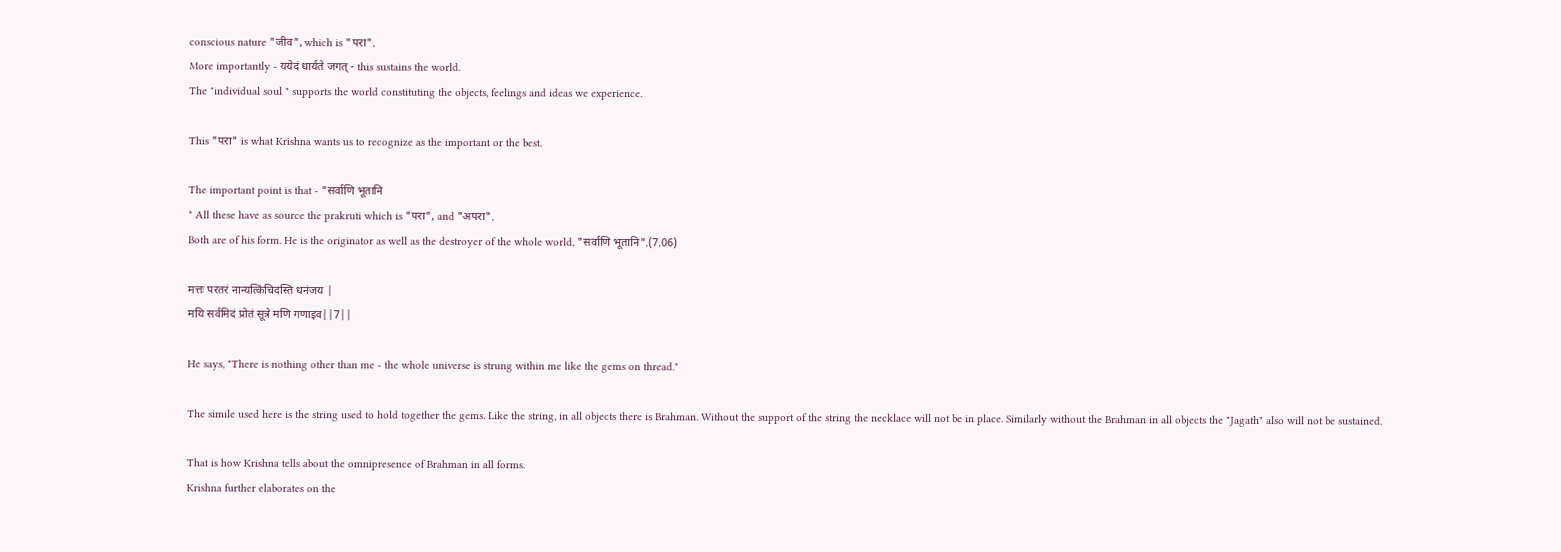conscious nature "जीव", which is "परा".
More importantly - ययेदं धार्यते जगत् - this sustains the world.
The "individual soul " supports the world constituting the objects, feelings and ideas we experience.

This "परा" is what Krishna wants us to recognize as the important or the best.

The important point is that - "सर्वाणि भूतानि
" All these have as source the prakruti which is "परा", and "अपरा".
Both are of his form. He is the originator as well as the destroyer of the whole world, "सर्वाणि भूतानि".(7.06)

मत्तः परतरं नान्यत्किंचिदस्ति धनंजय |
मयि सर्वमिदं प्रोतं सूत्रे मणि गणाइव||7||

He says, "There is nothing other than me - the whole universe is strung within me like the gems on thread."

The simile used here is the string used to hold together the gems. Like the string, in all objects there is Brahman. Without the support of the string the necklace will not be in place. Similarly without the Brahman in all objects the "Jagath" also will not be sustained.

That is how Krishna tells about the omnipresence of Brahman in all forms.
Krishna further elaborates on the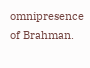omnipresence of Brahman.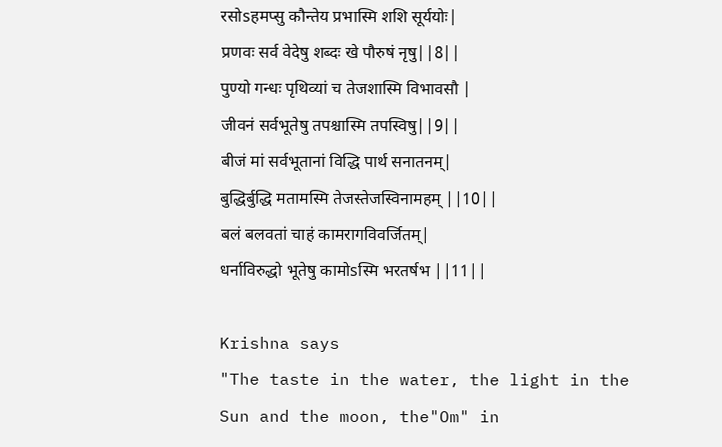रसोsहमप्सु कौन्तेय प्रभास्मि शशि सूर्ययोः|
प्रणवः सर्व वेदेषु शब्दः खे पौरुषं नृषु||8||
पुण्यो गन्धः पृथिव्यां च तेजशास्मि विभावसौ |
जीवनं सर्वभूतेषु तपश्चास्मि तपस्विषु||9||
बीजं मां सर्वभूतानां विद्धि पार्थ सनातनम्|
बुद्धिर्बुद्धि मतामस्मि तेजस्तेजस्विनामहम् ||10||
बलं बलवतां चाहं कामरागविवर्जितम्|
धर्नाविरुद्धो भूतेषु कामोsस्मि भरतर्षभ ||11||

Krishna says
"The taste in the water, the light in the Sun and the moon, the"Om" in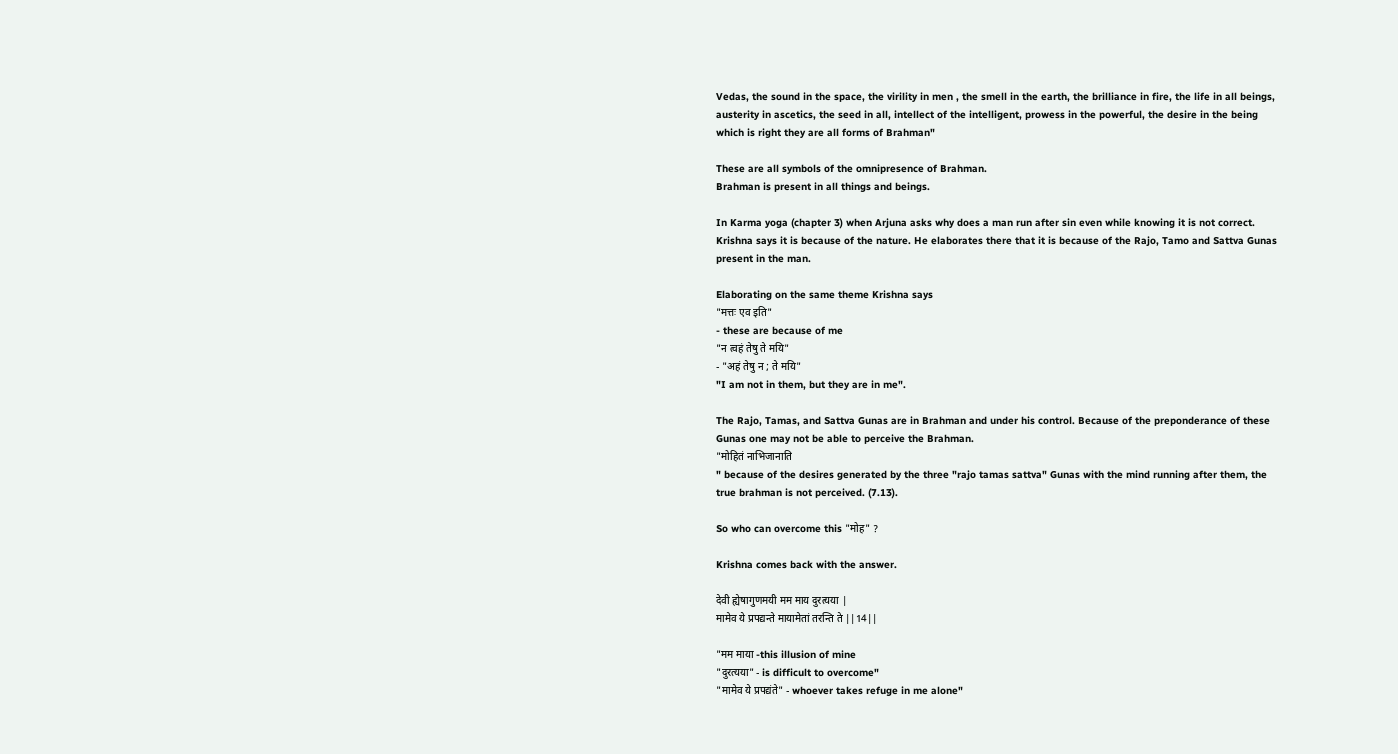Vedas, the sound in the space, the virility in men , the smell in the earth, the brilliance in fire, the life in all beings, austerity in ascetics, the seed in all, intellect of the intelligent, prowess in the powerful, the desire in the being which is right they are all forms of Brahman"

These are all symbols of the omnipresence of Brahman.
Brahman is present in all things and beings.

In Karma yoga (chapter 3) when Arjuna asks why does a man run after sin even while knowing it is not correct. Krishna says it is because of the nature. He elaborates there that it is because of the Rajo, Tamo and Sattva Gunas present in the man.

Elaborating on the same theme Krishna says
"मत्तः एव इति"
- these are because of me
"न त्वहं तेषु ते मयि"
- "अहं तेषु न ; ते मयि"
"I am not in them, but they are in me".

The Rajo, Tamas, and Sattva Gunas are in Brahman and under his control. Because of the preponderance of these Gunas one may not be able to perceive the Brahman.
"मोहितं नाभिजानाति
" because of the desires generated by the three "rajo tamas sattva" Gunas with the mind running after them, the true brahman is not perceived. (7.13).

So who can overcome this "मोह" ?

Krishna comes back with the answer.

देवी ह्येषागुणमयी मम माय दुरत्यया |
मामेव ये प्रपद्यन्ते मायामेतां तरन्ति ते ||14||

"मम माया -this illusion of mine
"दुरत्यया" - is difficult to overcome"
"मामेव ये प्रपद्यंते" - whoever takes refuge in me alone"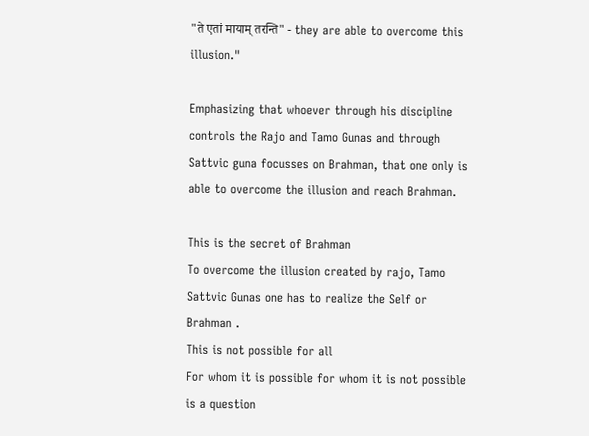"ते एतां मायाम् तरन्ति" - they are able to overcome this illusion."

Emphasizing that whoever through his discipline controls the Rajo and Tamo Gunas and through Sattvic guna focusses on Brahman, that one only is able to overcome the illusion and reach Brahman.

This is the secret of Brahman
To overcome the illusion created by rajo, Tamo Sattvic Gunas one has to realize the Self or Brahman .
This is not possible for all
For whom it is possible for whom it is not possible is a question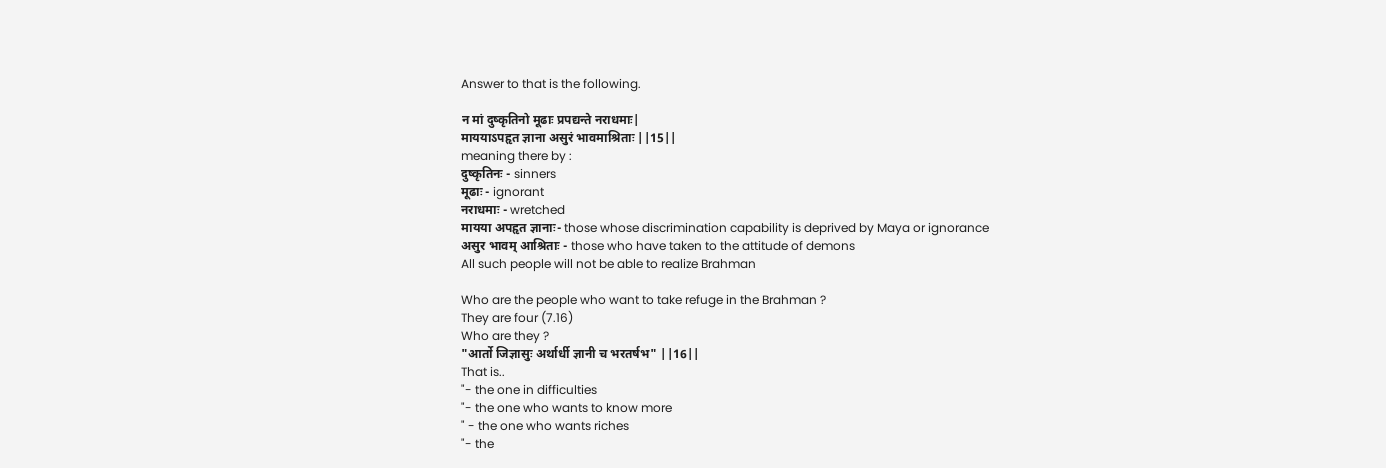Answer to that is the following.

न मां दुष्कृतिनो मूढाः प्रपद्यन्ते नराधमाः|
माययाऽपहृत ज्ञाना असुरं भावमाश्रिताः ||15||
meaning there by :
दुष्कृतिनः - sinners
मूढाः - ignorant
नराधमाः - wretched
मायया अपहृत ज्ञानाः- those whose discrimination capability is deprived by Maya or ignorance
असुर भावम् आश्रिताः - those who have taken to the attitude of demons
All such people will not be able to realize Brahman

Who are the people who want to take refuge in the Brahman ?
They are four (7.16)
Who are they ?
"आर्तो जिज्ञासुः अर्थार्धी ज्ञानी च भरतर्षभ" ||16||
That is..
"- the one in difficulties
"- the one who wants to know more
" - the one who wants riches
"- the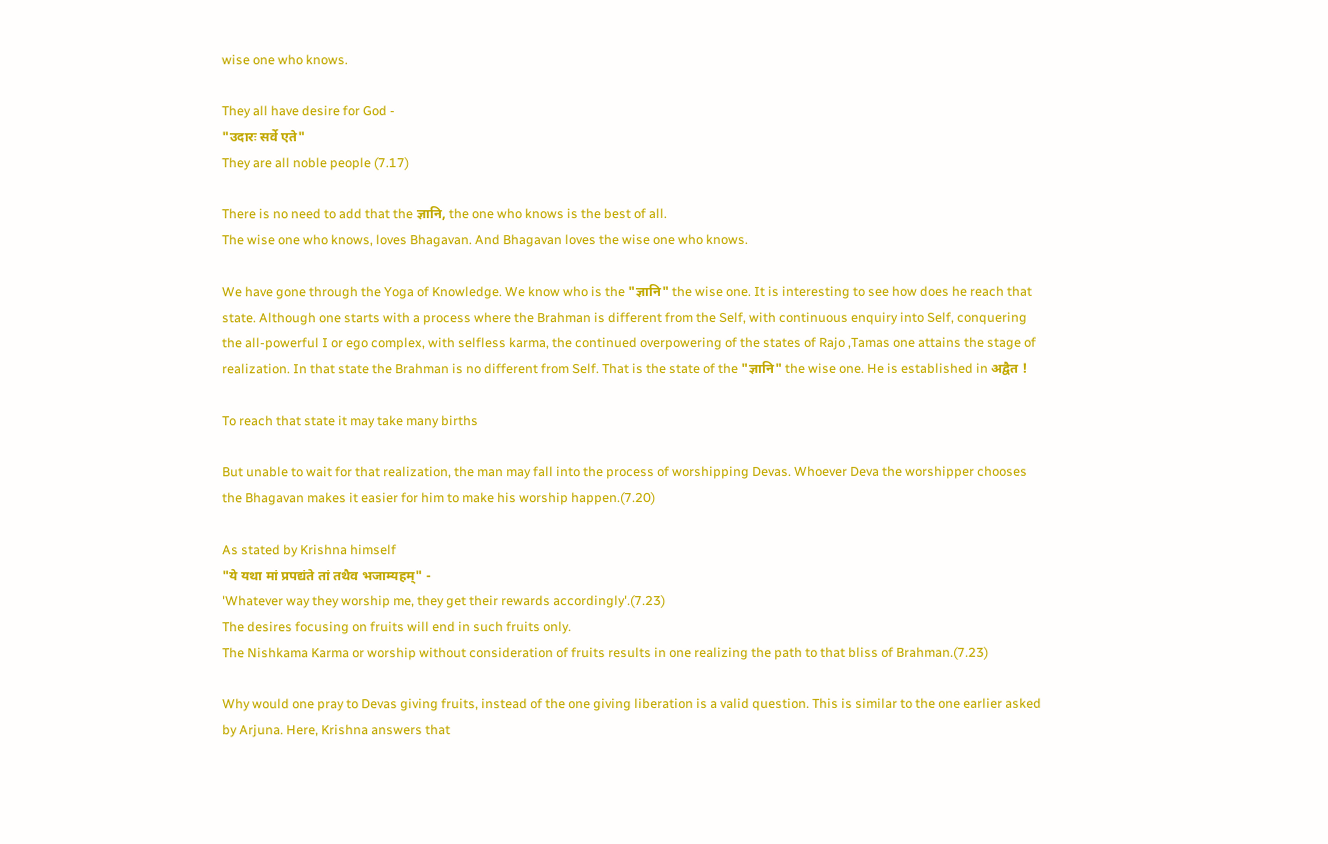wise one who knows.

They all have desire for God -
"उदारः सर्वे एते"
They are all noble people (7.17)

There is no need to add that the ज्ञानि, the one who knows is the best of all.
The wise one who knows, loves Bhagavan. And Bhagavan loves the wise one who knows.

We have gone through the Yoga of Knowledge. We know who is the "ज्ञानि" the wise one. It is interesting to see how does he reach that state. Although one starts with a process where the Brahman is different from the Self, with continuous enquiry into Self, conquering the all-powerful I or ego complex, with selfless karma, the continued overpowering of the states of Rajo ,Tamas one attains the stage of realization. In that state the Brahman is no different from Self. That is the state of the "ज्ञानि" the wise one. He is established in अद्वैत !

To reach that state it may take many births

But unable to wait for that realization, the man may fall into the process of worshipping Devas. Whoever Deva the worshipper chooses the Bhagavan makes it easier for him to make his worship happen.(7.20)

As stated by Krishna himself
"ये यथा मां प्रपद्यंते तां तथैव भजाम्यहम्" -
'Whatever way they worship me, they get their rewards accordingly'.(7.23)
The desires focusing on fruits will end in such fruits only.
The Nishkama Karma or worship without consideration of fruits results in one realizing the path to that bliss of Brahman.(7.23)

Why would one pray to Devas giving fruits, instead of the one giving liberation is a valid question. This is similar to the one earlier asked by Arjuna. Here, Krishna answers that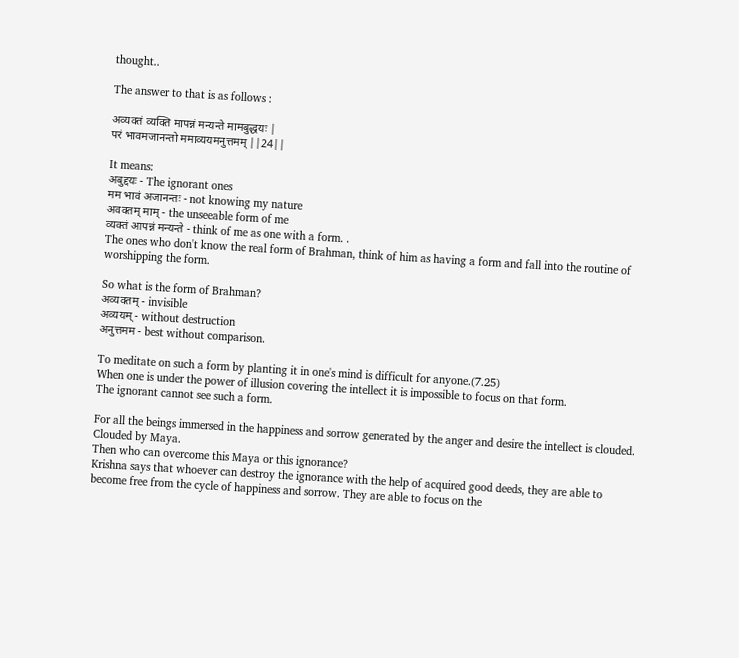thought..

The answer to that is as follows :

अव्यक्तं व्यक्ति मापन्नं मन्यन्ते मामबुद्धयः |
परं भावमजानन्तो ममाव्ययमनुत्तमम् ||24||

It means:
अबुद्दयः - The ignorant ones
मम भावं अजानन्तः - not knowing my nature
अवक्तम् माम् - the unseeable form of me
व्यक्तं आपन्नं मन्यन्ते - think of me as one with a form. .
The ones who don't know the real form of Brahman, think of him as having a form and fall into the routine of worshipping the form.

So what is the form of Brahman?
अव्यक्तम् - invisible
अव्ययम् - without destruction
अनुत्तमम - best without comparison.

To meditate on such a form by planting it in one's mind is difficult for anyone.(7.25)
When one is under the power of illusion covering the intellect it is impossible to focus on that form.
The ignorant cannot see such a form.

For all the beings immersed in the happiness and sorrow generated by the anger and desire the intellect is clouded. Clouded by Maya.
Then who can overcome this Maya or this ignorance?
Krishna says that whoever can destroy the ignorance with the help of acquired good deeds, they are able to become free from the cycle of happiness and sorrow. They are able to focus on the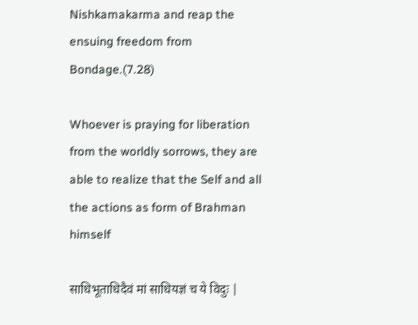Nishkamakarma and reap the ensuing freedom from Bondage.(7.28)

Whoever is praying for liberation from the worldly sorrows, they are able to realize that the Self and all the actions as form of Brahman himself

साधिभूताधिदैवं मां साधियज्ञं च ये विदुः |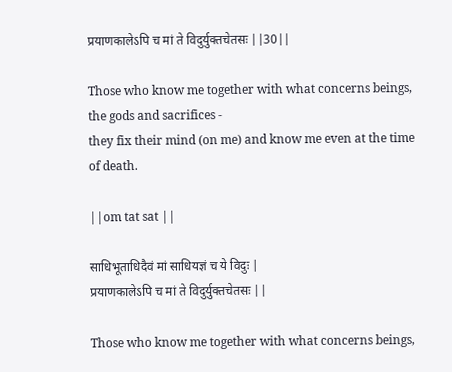प्रयाणकालेऽपि च मां ते विदुर्युक्तचेतसः ||30||

Those who know me together with what concerns beings, the gods and sacrifices -
they fix their mind (on me) and know me even at the time of death.

||om tat sat ||

साधिभूताधिदैवं मां साधियज्ञं च ये विदुः |
प्रयाणकालेऽपि च मां ते विदुर्युक्तचेतसः ||

Those who know me together with what concerns beings,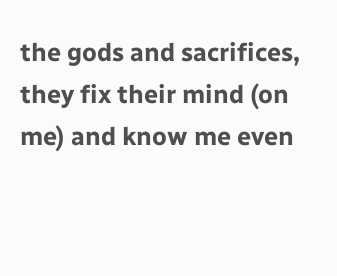the gods and sacrifices,
they fix their mind (on me) and know me even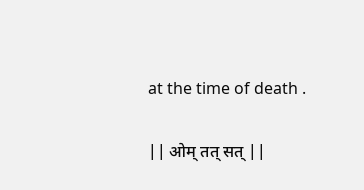at the time of death .

|| ओम् तत् सत् ||